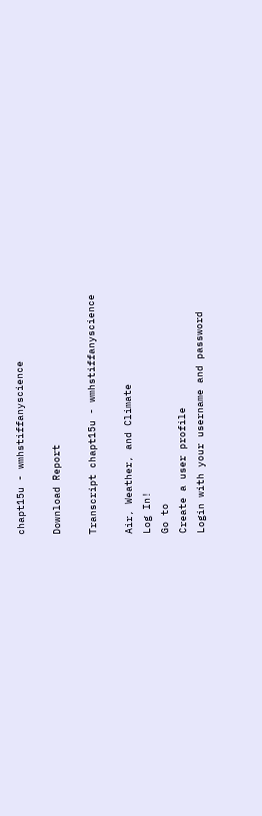chapt15u - wmhstiffanyscience

Download Report

Transcript chapt15u - wmhstiffanyscience

Air, Weather, and Climate
Log In!
Go to
Create a user profile
Login with your username and password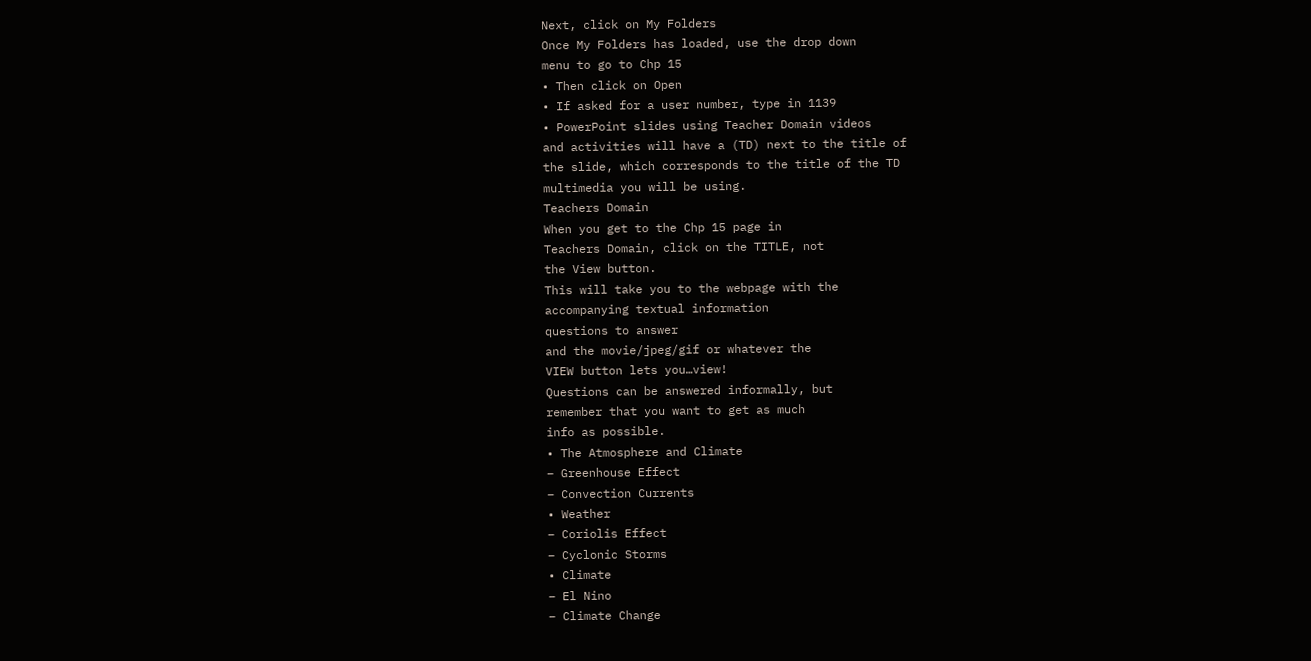Next, click on My Folders
Once My Folders has loaded, use the drop down
menu to go to Chp 15
• Then click on Open
• If asked for a user number, type in 1139
• PowerPoint slides using Teacher Domain videos
and activities will have a (TD) next to the title of
the slide, which corresponds to the title of the TD
multimedia you will be using.
Teachers Domain
When you get to the Chp 15 page in
Teachers Domain, click on the TITLE, not
the View button.
This will take you to the webpage with the
accompanying textual information
questions to answer
and the movie/jpeg/gif or whatever the
VIEW button lets you…view!
Questions can be answered informally, but
remember that you want to get as much
info as possible.
• The Atmosphere and Climate
– Greenhouse Effect
– Convection Currents
• Weather
– Coriolis Effect
– Cyclonic Storms
• Climate
– El Nino
– Climate Change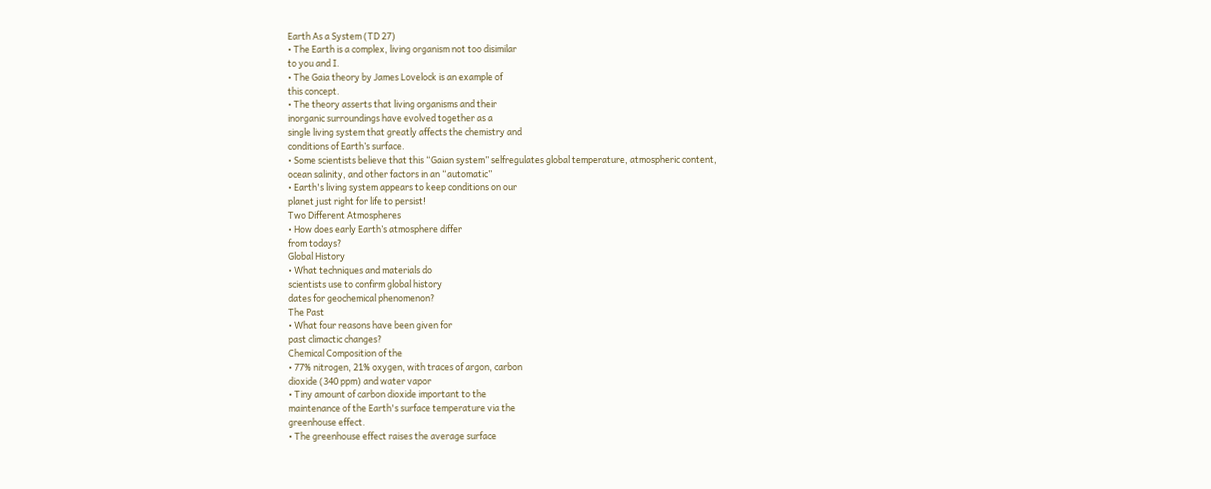Earth As a System (TD 27)
• The Earth is a complex, living organism not too disimilar
to you and I.
• The Gaia theory by James Lovelock is an example of
this concept.
• The theory asserts that living organisms and their
inorganic surroundings have evolved together as a
single living system that greatly affects the chemistry and
conditions of Earth’s surface.
• Some scientists believe that this “Gaian system” selfregulates global temperature, atmospheric content,
ocean salinity, and other factors in an “automatic”
• Earth's living system appears to keep conditions on our
planet just right for life to persist!
Two Different Atmospheres
• How does early Earth’s atmosphere differ
from todays?
Global History
• What techniques and materials do
scientists use to confirm global history
dates for geochemical phenomenon?
The Past
• What four reasons have been given for
past climactic changes?
Chemical Composition of the
• 77% nitrogen, 21% oxygen, with traces of argon, carbon
dioxide (340 ppm) and water vapor
• Tiny amount of carbon dioxide important to the
maintenance of the Earth's surface temperature via the
greenhouse effect.
• The greenhouse effect raises the average surface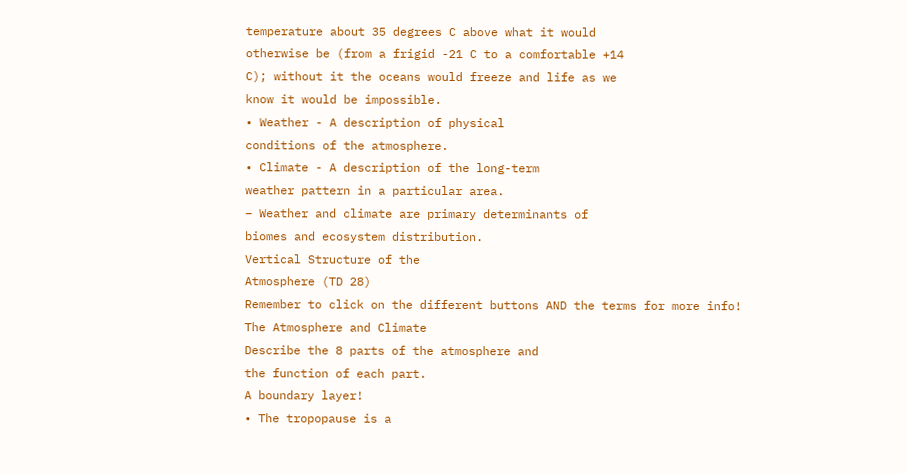temperature about 35 degrees C above what it would
otherwise be (from a frigid -21 C to a comfortable +14
C); without it the oceans would freeze and life as we
know it would be impossible.
• Weather - A description of physical
conditions of the atmosphere.
• Climate - A description of the long-term
weather pattern in a particular area.
– Weather and climate are primary determinants of
biomes and ecosystem distribution.
Vertical Structure of the
Atmosphere (TD 28)
Remember to click on the different buttons AND the terms for more info!
The Atmosphere and Climate
Describe the 8 parts of the atmosphere and
the function of each part.
A boundary layer!
• The tropopause is a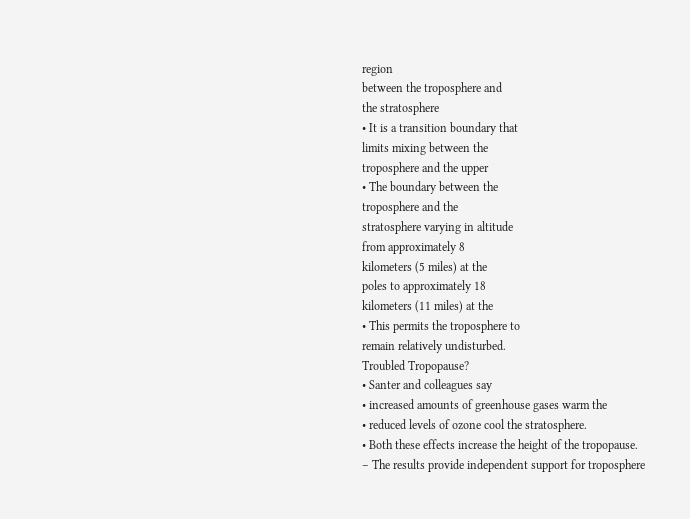region
between the troposphere and
the stratosphere
• It is a transition boundary that
limits mixing between the
troposphere and the upper
• The boundary between the
troposphere and the
stratosphere varying in altitude
from approximately 8
kilometers (5 miles) at the
poles to approximately 18
kilometers (11 miles) at the
• This permits the troposphere to
remain relatively undisturbed.
Troubled Tropopause?
• Santer and colleagues say
• increased amounts of greenhouse gases warm the
• reduced levels of ozone cool the stratosphere.
• Both these effects increase the height of the tropopause.
– The results provide independent support for troposphere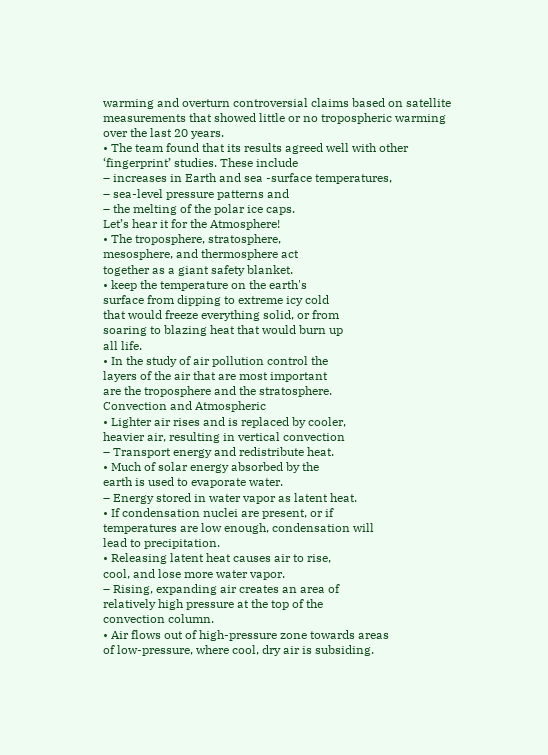warming and overturn controversial claims based on satellite
measurements that showed little or no tropospheric warming
over the last 20 years.
• The team found that its results agreed well with other
‘fingerprint’ studies. These include
– increases in Earth and sea -surface temperatures,
– sea-level pressure patterns and
– the melting of the polar ice caps.
Let’s hear it for the Atmosphere!
• The troposphere, stratosphere,
mesosphere, and thermosphere act
together as a giant safety blanket.
• keep the temperature on the earth's
surface from dipping to extreme icy cold
that would freeze everything solid, or from
soaring to blazing heat that would burn up
all life.
• In the study of air pollution control the
layers of the air that are most important
are the troposphere and the stratosphere.
Convection and Atmospheric
• Lighter air rises and is replaced by cooler,
heavier air, resulting in vertical convection
– Transport energy and redistribute heat.
• Much of solar energy absorbed by the
earth is used to evaporate water.
– Energy stored in water vapor as latent heat.
• If condensation nuclei are present, or if
temperatures are low enough, condensation will
lead to precipitation.
• Releasing latent heat causes air to rise,
cool, and lose more water vapor.
– Rising, expanding air creates an area of
relatively high pressure at the top of the
convection column.
• Air flows out of high-pressure zone towards areas
of low-pressure, where cool, dry air is subsiding.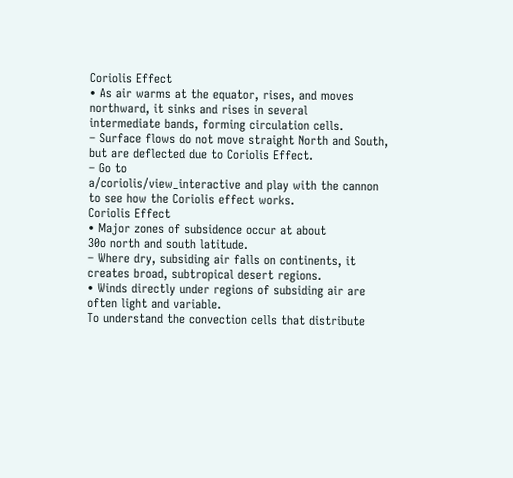Coriolis Effect
• As air warms at the equator, rises, and moves
northward, it sinks and rises in several
intermediate bands, forming circulation cells.
– Surface flows do not move straight North and South,
but are deflected due to Coriolis Effect.
– Go to
a/coriolis/view_interactive and play with the cannon
to see how the Coriolis effect works.
Coriolis Effect
• Major zones of subsidence occur at about
30o north and south latitude.
– Where dry, subsiding air falls on continents, it
creates broad, subtropical desert regions.
• Winds directly under regions of subsiding air are
often light and variable.
To understand the convection cells that distribute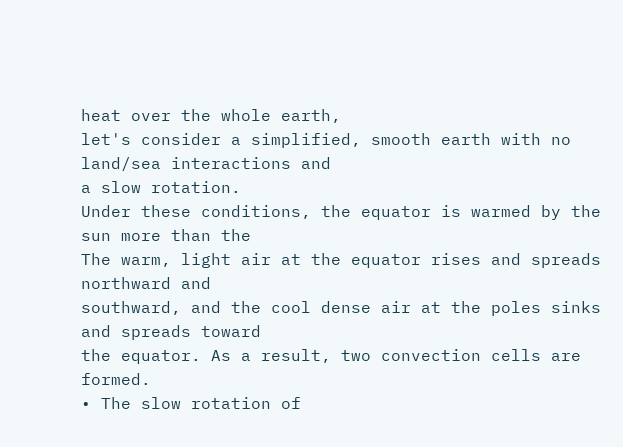heat over the whole earth,
let's consider a simplified, smooth earth with no land/sea interactions and
a slow rotation.
Under these conditions, the equator is warmed by the sun more than the
The warm, light air at the equator rises and spreads northward and
southward, and the cool dense air at the poles sinks and spreads toward
the equator. As a result, two convection cells are formed.
• The slow rotation of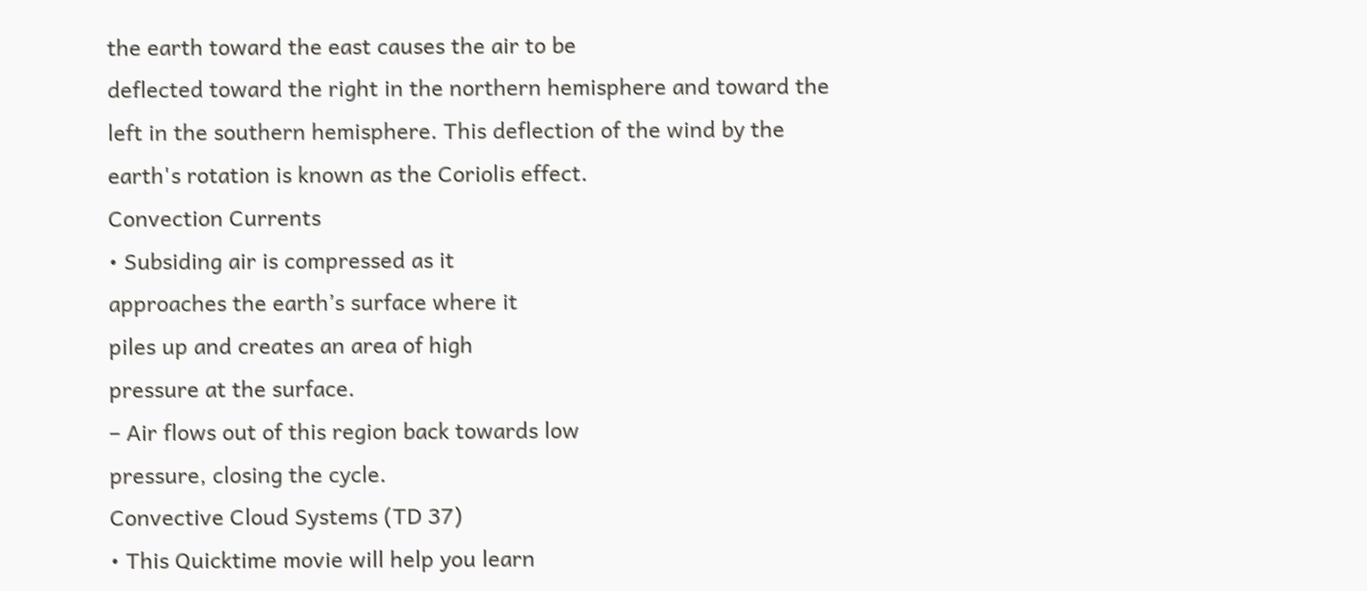the earth toward the east causes the air to be
deflected toward the right in the northern hemisphere and toward the
left in the southern hemisphere. This deflection of the wind by the
earth's rotation is known as the Coriolis effect.
Convection Currents
• Subsiding air is compressed as it
approaches the earth’s surface where it
piles up and creates an area of high
pressure at the surface.
– Air flows out of this region back towards low
pressure, closing the cycle.
Convective Cloud Systems (TD 37)
• This Quicktime movie will help you learn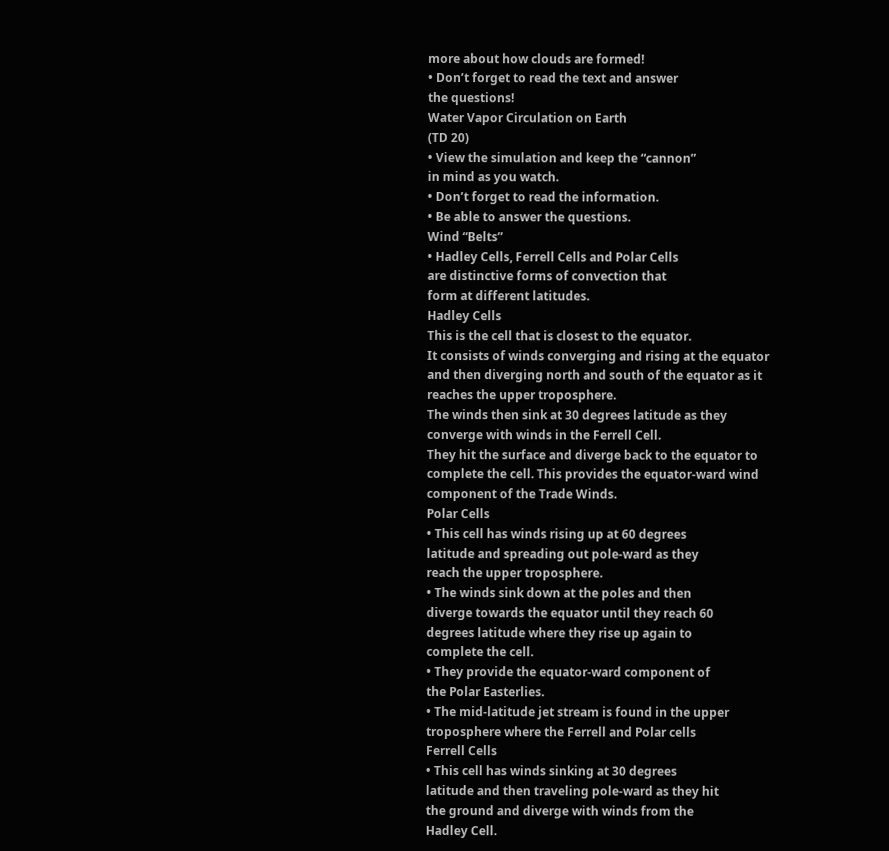more about how clouds are formed!
• Don’t forget to read the text and answer
the questions!
Water Vapor Circulation on Earth
(TD 20)
• View the simulation and keep the “cannon”
in mind as you watch.
• Don’t forget to read the information.
• Be able to answer the questions.
Wind “Belts”
• Hadley Cells, Ferrell Cells and Polar Cells
are distinctive forms of convection that
form at different latitudes.
Hadley Cells
This is the cell that is closest to the equator.
It consists of winds converging and rising at the equator
and then diverging north and south of the equator as it
reaches the upper troposphere.
The winds then sink at 30 degrees latitude as they
converge with winds in the Ferrell Cell.
They hit the surface and diverge back to the equator to
complete the cell. This provides the equator-ward wind
component of the Trade Winds.
Polar Cells
• This cell has winds rising up at 60 degrees
latitude and spreading out pole-ward as they
reach the upper troposphere.
• The winds sink down at the poles and then
diverge towards the equator until they reach 60
degrees latitude where they rise up again to
complete the cell.
• They provide the equator-ward component of
the Polar Easterlies.
• The mid-latitude jet stream is found in the upper
troposphere where the Ferrell and Polar cells
Ferrell Cells
• This cell has winds sinking at 30 degrees
latitude and then traveling pole-ward as they hit
the ground and diverge with winds from the
Hadley Cell.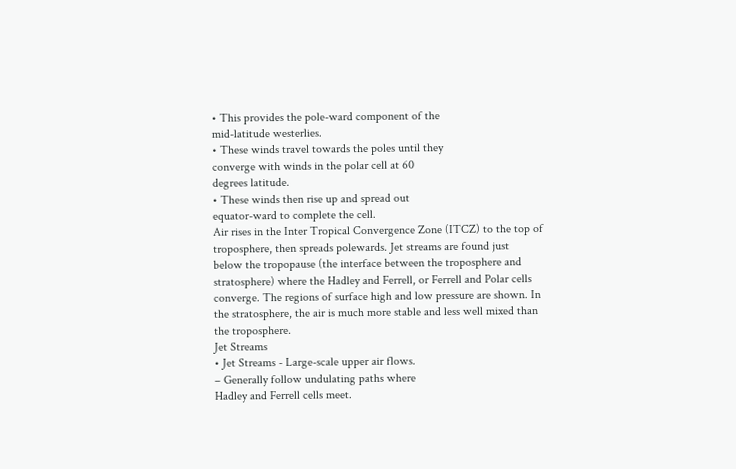• This provides the pole-ward component of the
mid-latitude westerlies.
• These winds travel towards the poles until they
converge with winds in the polar cell at 60
degrees latitude.
• These winds then rise up and spread out
equator-ward to complete the cell.
Air rises in the Inter Tropical Convergence Zone (ITCZ) to the top of
troposphere, then spreads polewards. Jet streams are found just
below the tropopause (the interface between the troposphere and
stratosphere) where the Hadley and Ferrell, or Ferrell and Polar cells
converge. The regions of surface high and low pressure are shown. In
the stratosphere, the air is much more stable and less well mixed than
the troposphere.
Jet Streams
• Jet Streams - Large-scale upper air flows.
– Generally follow undulating paths where
Hadley and Ferrell cells meet.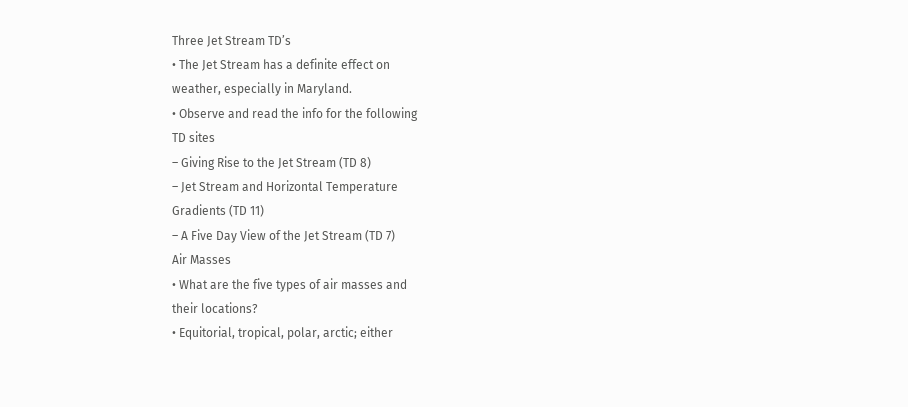Three Jet Stream TD’s
• The Jet Stream has a definite effect on
weather, especially in Maryland.
• Observe and read the info for the following
TD sites
– Giving Rise to the Jet Stream (TD 8)
– Jet Stream and Horizontal Temperature
Gradients (TD 11)
– A Five Day View of the Jet Stream (TD 7)
Air Masses
• What are the five types of air masses and
their locations?
• Equitorial, tropical, polar, arctic; either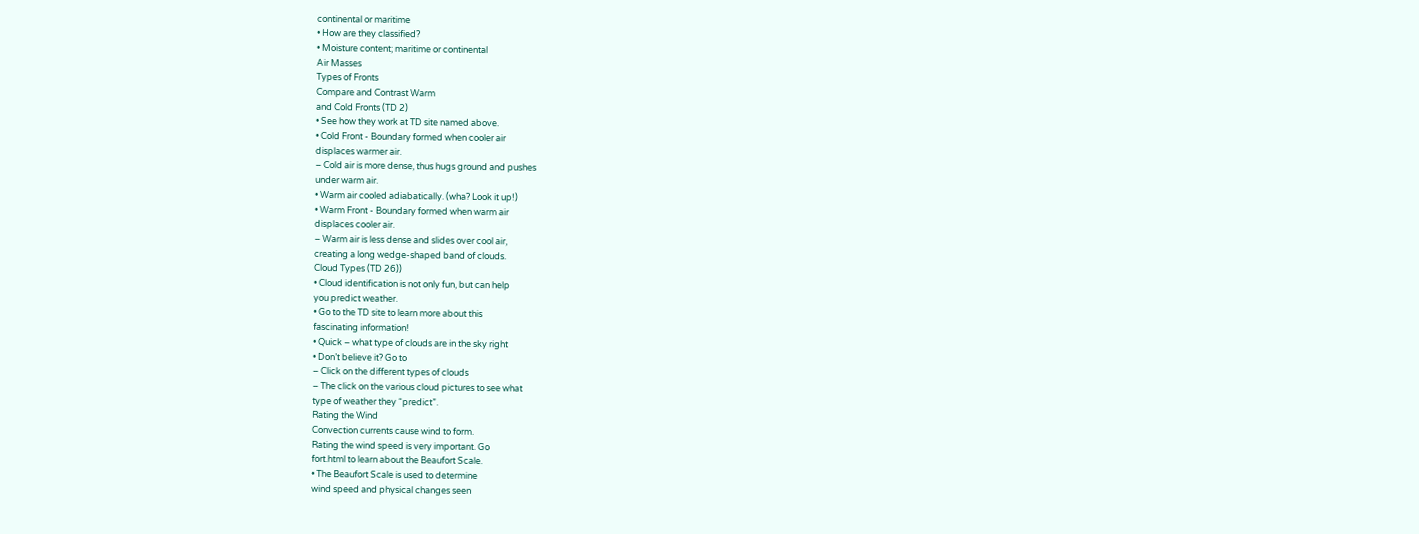continental or maritime
• How are they classified?
• Moisture content; maritime or continental
Air Masses
Types of Fronts
Compare and Contrast Warm
and Cold Fronts (TD 2)
• See how they work at TD site named above.
• Cold Front - Boundary formed when cooler air
displaces warmer air.
– Cold air is more dense, thus hugs ground and pushes
under warm air.
• Warm air cooled adiabatically. (wha? Look it up!)
• Warm Front - Boundary formed when warm air
displaces cooler air.
– Warm air is less dense and slides over cool air,
creating a long wedge-shaped band of clouds.
Cloud Types (TD 26))
• Cloud identification is not only fun, but can help
you predict weather.
• Go to the TD site to learn more about this
fascinating information!
• Quick – what type of clouds are in the sky right
• Don’t believe it? Go to
– Click on the different types of clouds
– The click on the various cloud pictures to see what
type of weather they “predict”.
Rating the Wind
Convection currents cause wind to form.
Rating the wind speed is very important. Go
fort.html to learn about the Beaufort Scale.
• The Beaufort Scale is used to determine
wind speed and physical changes seen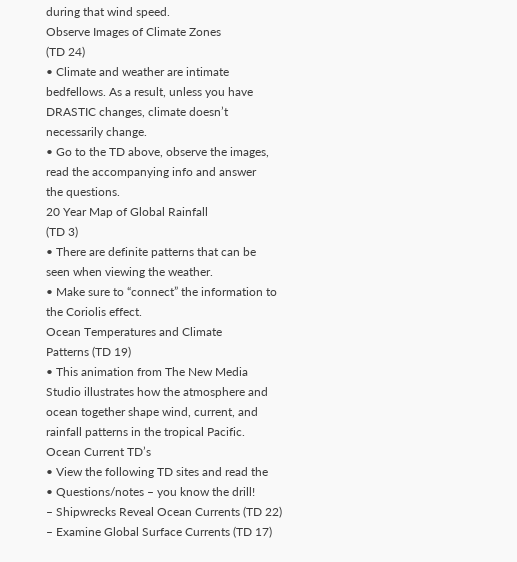during that wind speed.
Observe Images of Climate Zones
(TD 24)
• Climate and weather are intimate
bedfellows. As a result, unless you have
DRASTIC changes, climate doesn’t
necessarily change.
• Go to the TD above, observe the images,
read the accompanying info and answer
the questions.
20 Year Map of Global Rainfall
(TD 3)
• There are definite patterns that can be
seen when viewing the weather.
• Make sure to “connect” the information to
the Coriolis effect.
Ocean Temperatures and Climate
Patterns (TD 19)
• This animation from The New Media
Studio illustrates how the atmosphere and
ocean together shape wind, current, and
rainfall patterns in the tropical Pacific.
Ocean Current TD’s
• View the following TD sites and read the
• Questions/notes – you know the drill!
– Shipwrecks Reveal Ocean Currents (TD 22)
– Examine Global Surface Currents (TD 17)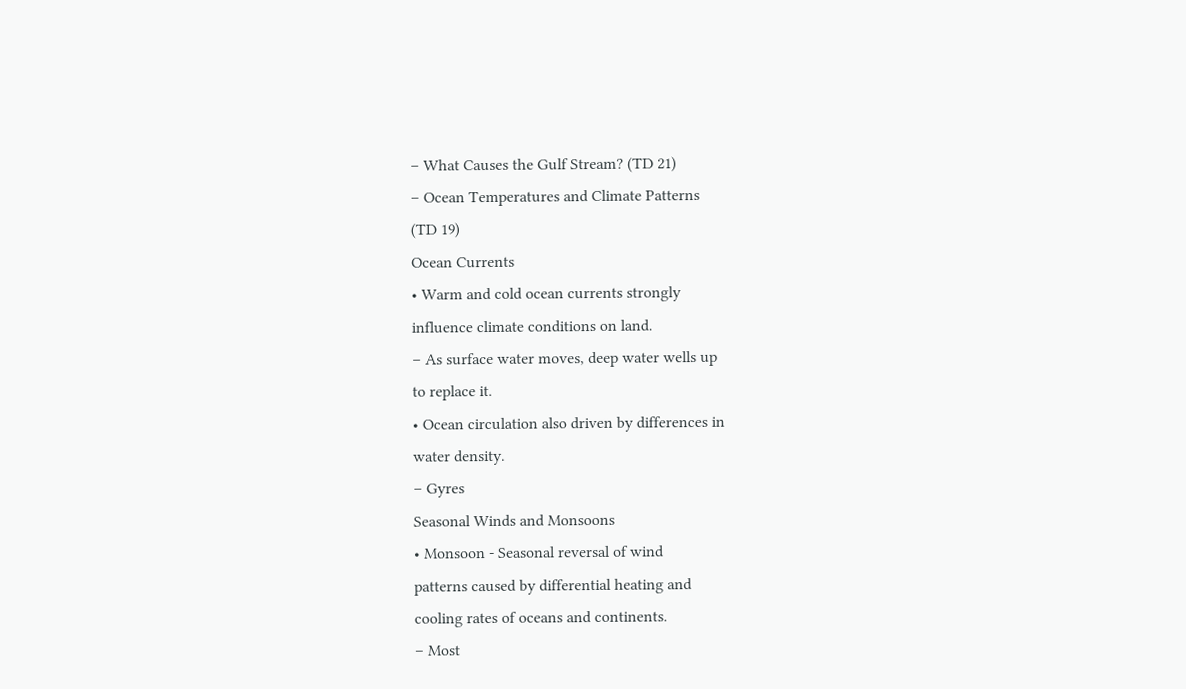– What Causes the Gulf Stream? (TD 21)
– Ocean Temperatures and Climate Patterns
(TD 19)
Ocean Currents
• Warm and cold ocean currents strongly
influence climate conditions on land.
– As surface water moves, deep water wells up
to replace it.
• Ocean circulation also driven by differences in
water density.
– Gyres
Seasonal Winds and Monsoons
• Monsoon - Seasonal reversal of wind
patterns caused by differential heating and
cooling rates of oceans and continents.
– Most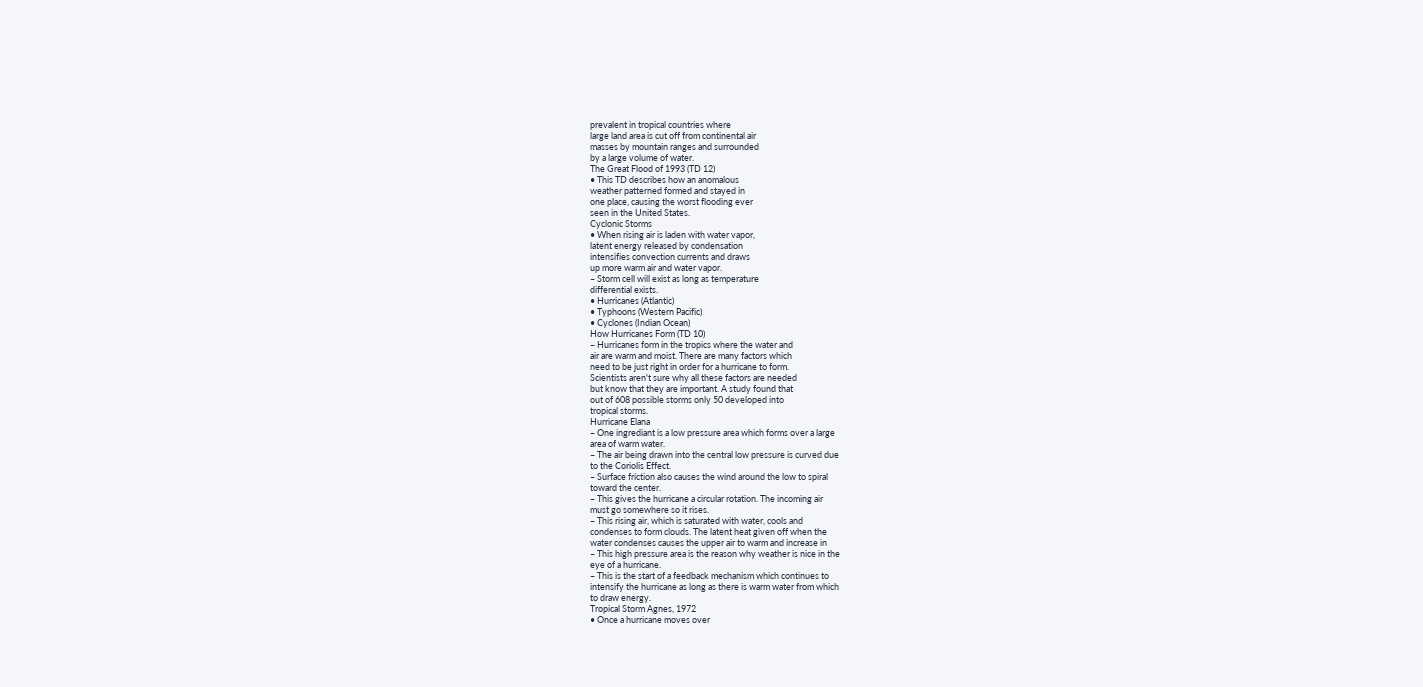prevalent in tropical countries where
large land area is cut off from continental air
masses by mountain ranges and surrounded
by a large volume of water.
The Great Flood of 1993 (TD 12)
• This TD describes how an anomalous
weather patterned formed and stayed in
one place, causing the worst flooding ever
seen in the United States.
Cyclonic Storms
• When rising air is laden with water vapor,
latent energy released by condensation
intensifies convection currents and draws
up more warm air and water vapor.
– Storm cell will exist as long as temperature
differential exists.
• Hurricanes (Atlantic)
• Typhoons (Western Pacific)
• Cyclones (Indian Ocean)
How Hurricanes Form (TD 10)
– Hurricanes form in the tropics where the water and
air are warm and moist. There are many factors which
need to be just right in order for a hurricane to form.
Scientists aren't sure why all these factors are needed
but know that they are important. A study found that
out of 608 possible storms only 50 developed into
tropical storms.
Hurricane Elana
– One ingrediant is a low pressure area which forms over a large
area of warm water.
– The air being drawn into the central low pressure is curved due
to the Coriolis Effect.
– Surface friction also causes the wind around the low to spiral
toward the center.
– This gives the hurricane a circular rotation. The incoming air
must go somewhere so it rises.
– This rising air, which is saturated with water, cools and
condenses to form clouds. The latent heat given off when the
water condenses causes the upper air to warm and increase in
– This high pressure area is the reason why weather is nice in the
eye of a hurricane.
– This is the start of a feedback mechanism which continues to
intensify the hurricane as long as there is warm water from which
to draw energy.
Tropical Storm Agnes, 1972
• Once a hurricane moves over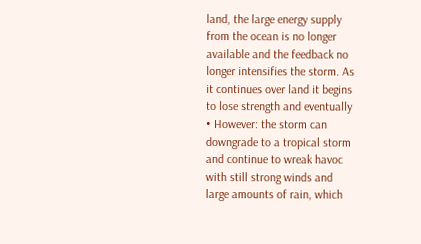land, the large energy supply
from the ocean is no longer
available and the feedback no
longer intensifies the storm. As
it continues over land it begins
to lose strength and eventually
• However: the storm can
downgrade to a tropical storm
and continue to wreak havoc
with still strong winds and
large amounts of rain, which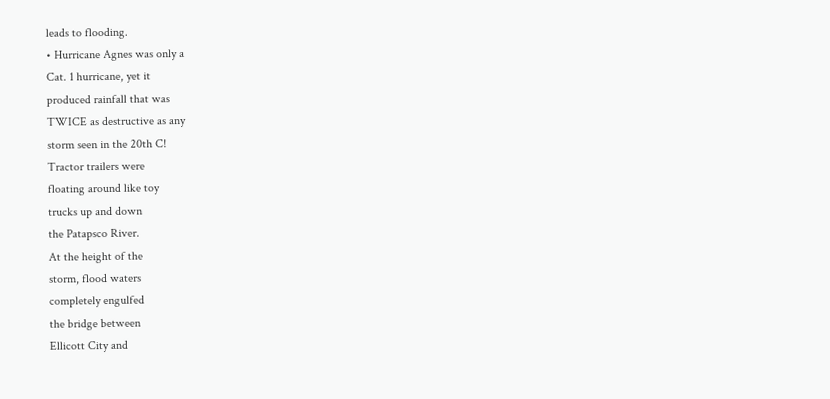leads to flooding.
• Hurricane Agnes was only a
Cat. 1 hurricane, yet it
produced rainfall that was
TWICE as destructive as any
storm seen in the 20th C!
Tractor trailers were
floating around like toy
trucks up and down
the Patapsco River.
At the height of the
storm, flood waters
completely engulfed
the bridge between
Ellicott City and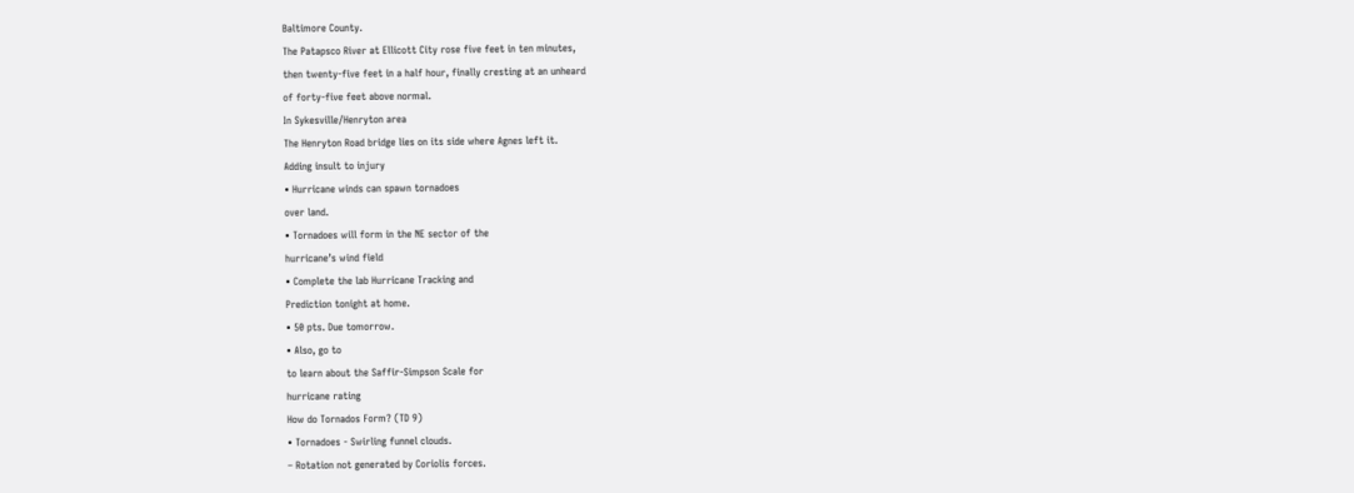Baltimore County.
The Patapsco River at Ellicott City rose five feet in ten minutes,
then twenty-five feet in a half hour, finally cresting at an unheard
of forty-five feet above normal.
In Sykesville/Henryton area
The Henryton Road bridge lies on its side where Agnes left it.
Adding insult to injury
• Hurricane winds can spawn tornadoes
over land.
• Tornadoes will form in the NE sector of the
hurricane’s wind field
• Complete the lab Hurricane Tracking and
Prediction tonight at home.
• 50 pts. Due tomorrow.
• Also, go to
to learn about the Saffir-Simpson Scale for
hurricane rating
How do Tornados Form? (TD 9)
• Tornadoes - Swirling funnel clouds.
– Rotation not generated by Coriolis forces.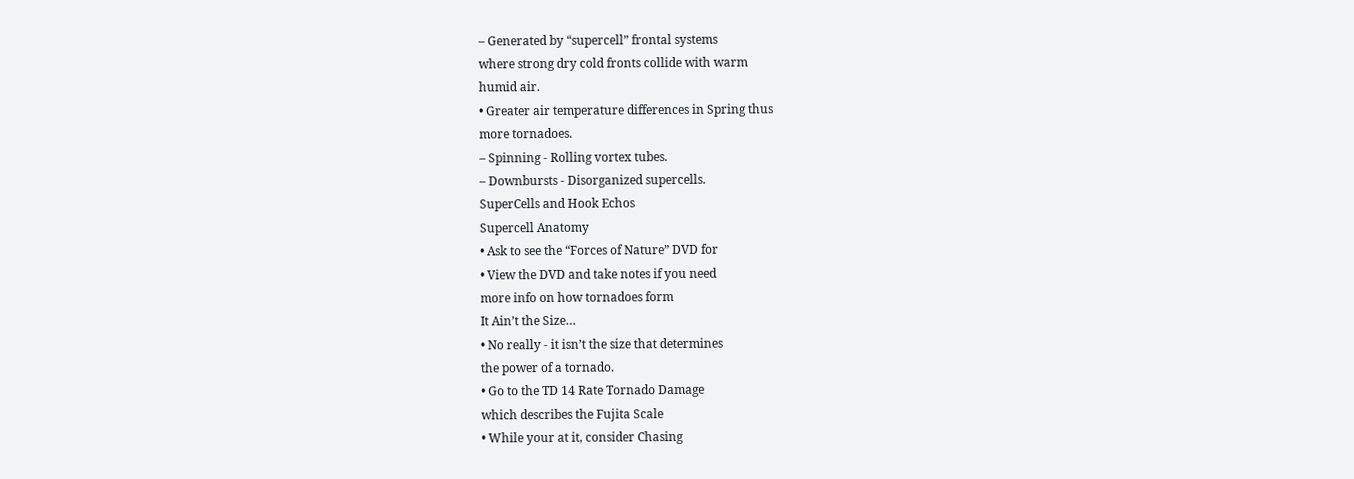– Generated by “supercell” frontal systems
where strong dry cold fronts collide with warm
humid air.
• Greater air temperature differences in Spring thus
more tornadoes.
– Spinning - Rolling vortex tubes.
– Downbursts - Disorganized supercells.
SuperCells and Hook Echos
Supercell Anatomy
• Ask to see the “Forces of Nature” DVD for
• View the DVD and take notes if you need
more info on how tornadoes form
It Ain’t the Size…
• No really - it isn’t the size that determines
the power of a tornado.
• Go to the TD 14 Rate Tornado Damage
which describes the Fujita Scale
• While your at it, consider Chasing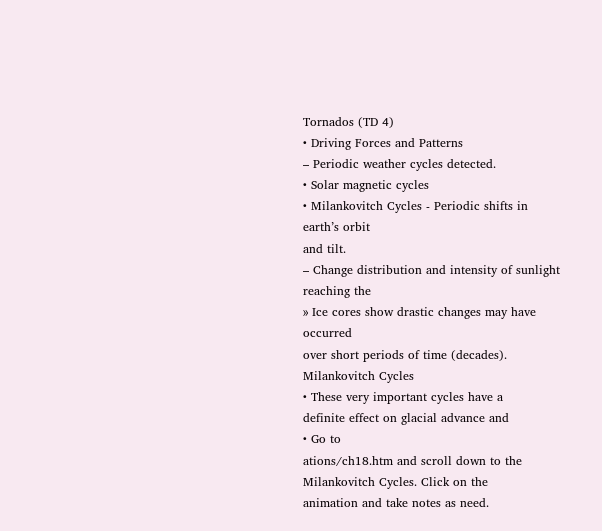Tornados (TD 4)
• Driving Forces and Patterns
– Periodic weather cycles detected.
• Solar magnetic cycles
• Milankovitch Cycles - Periodic shifts in earth’s orbit
and tilt.
– Change distribution and intensity of sunlight reaching the
» Ice cores show drastic changes may have occurred
over short periods of time (decades).
Milankovitch Cycles
• These very important cycles have a
definite effect on glacial advance and
• Go to
ations/ch18.htm and scroll down to the
Milankovitch Cycles. Click on the
animation and take notes as need.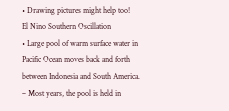• Drawing pictures might help too!
El Nino Southern Oscillation
• Large pool of warm surface water in
Pacific Ocean moves back and forth
between Indonesia and South America.
– Most years, the pool is held in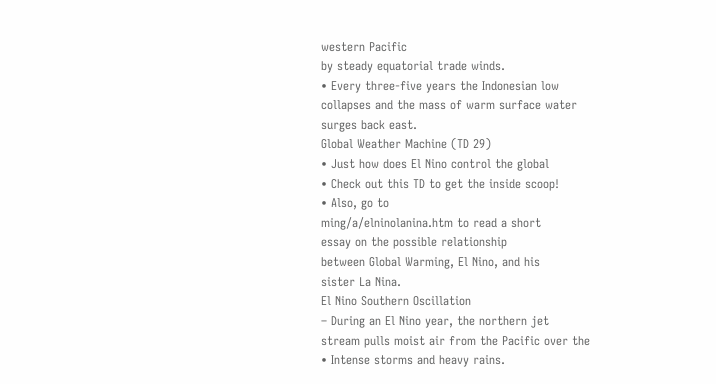western Pacific
by steady equatorial trade winds.
• Every three-five years the Indonesian low
collapses and the mass of warm surface water
surges back east.
Global Weather Machine (TD 29)
• Just how does El Nino control the global
• Check out this TD to get the inside scoop!
• Also, go to
ming/a/elninolanina.htm to read a short
essay on the possible relationship
between Global Warming, El Nino, and his
sister La Nina.
El Nino Southern Oscillation
– During an El Nino year, the northern jet
stream pulls moist air from the Pacific over the
• Intense storms and heavy rains.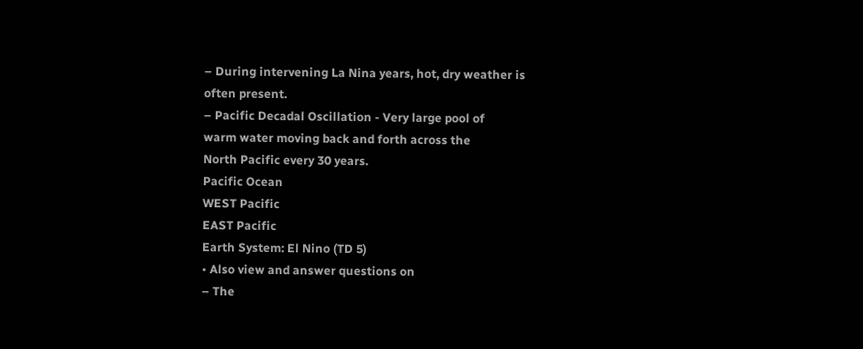– During intervening La Nina years, hot, dry weather is
often present.
– Pacific Decadal Oscillation - Very large pool of
warm water moving back and forth across the
North Pacific every 30 years.
Pacific Ocean
WEST Pacific
EAST Pacific
Earth System: El Nino (TD 5)
• Also view and answer questions on
– The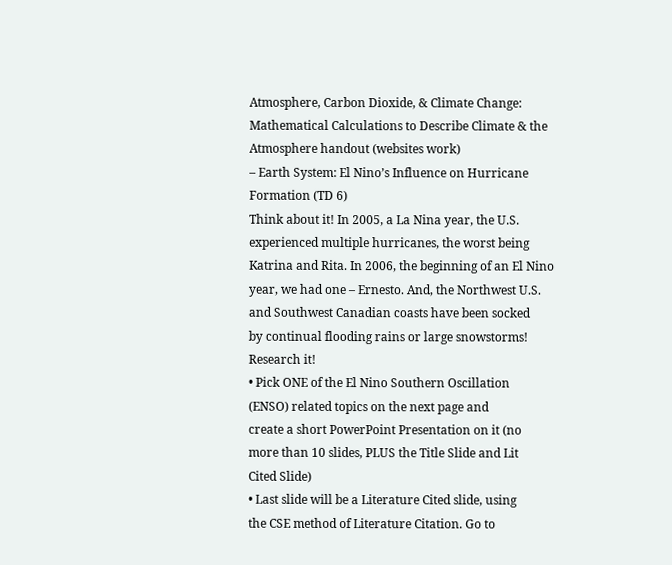Atmosphere, Carbon Dioxide, & Climate Change:
Mathematical Calculations to Describe Climate & the
Atmosphere handout (websites work)
– Earth System: El Nino’s Influence on Hurricane
Formation (TD 6)
Think about it! In 2005, a La Nina year, the U.S.
experienced multiple hurricanes, the worst being
Katrina and Rita. In 2006, the beginning of an El Nino
year, we had one – Ernesto. And, the Northwest U.S.
and Southwest Canadian coasts have been socked
by continual flooding rains or large snowstorms!
Research it!
• Pick ONE of the El Nino Southern Oscillation
(ENSO) related topics on the next page and
create a short PowerPoint Presentation on it (no
more than 10 slides, PLUS the Title Slide and Lit
Cited Slide)
• Last slide will be a Literature Cited slide, using
the CSE method of Literature Citation. Go to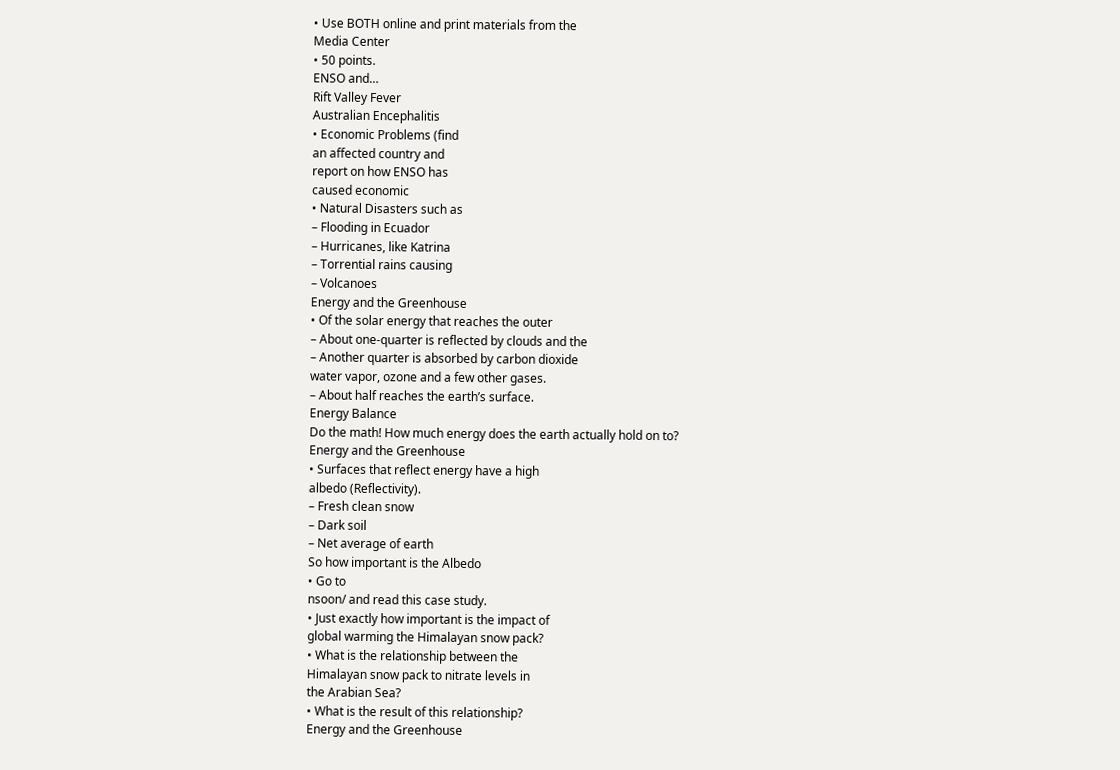• Use BOTH online and print materials from the
Media Center
• 50 points.
ENSO and…
Rift Valley Fever
Australian Encephalitis
• Economic Problems (find
an affected country and
report on how ENSO has
caused economic
• Natural Disasters such as
– Flooding in Ecuador
– Hurricanes, like Katrina
– Torrential rains causing
– Volcanoes
Energy and the Greenhouse
• Of the solar energy that reaches the outer
– About one-quarter is reflected by clouds and the
– Another quarter is absorbed by carbon dioxide
water vapor, ozone and a few other gases.
– About half reaches the earth’s surface.
Energy Balance
Do the math! How much energy does the earth actually hold on to?
Energy and the Greenhouse
• Surfaces that reflect energy have a high
albedo (Reflectivity).
– Fresh clean snow
– Dark soil
– Net average of earth
So how important is the Albedo
• Go to
nsoon/ and read this case study.
• Just exactly how important is the impact of
global warming the Himalayan snow pack?
• What is the relationship between the
Himalayan snow pack to nitrate levels in
the Arabian Sea?
• What is the result of this relationship?
Energy and the Greenhouse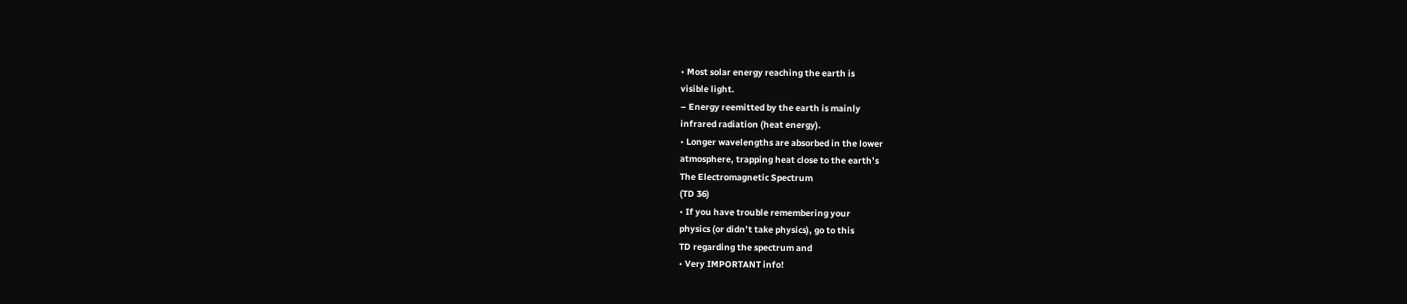• Most solar energy reaching the earth is
visible light.
– Energy reemitted by the earth is mainly
infrared radiation (heat energy).
• Longer wavelengths are absorbed in the lower
atmosphere, trapping heat close to the earth’s
The Electromagnetic Spectrum
(TD 36)
• If you have trouble remembering your
physics (or didn’t take physics), go to this
TD regarding the spectrum and
• Very IMPORTANT info!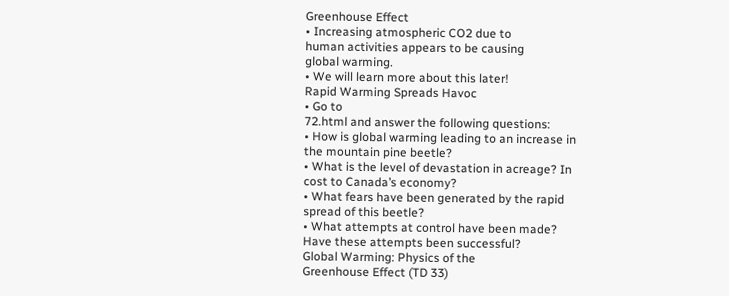Greenhouse Effect
• Increasing atmospheric CO2 due to
human activities appears to be causing
global warming.
• We will learn more about this later!
Rapid Warming Spreads Havoc
• Go to
72.html and answer the following questions:
• How is global warming leading to an increase in
the mountain pine beetle?
• What is the level of devastation in acreage? In
cost to Canada’s economy?
• What fears have been generated by the rapid
spread of this beetle?
• What attempts at control have been made?
Have these attempts been successful?
Global Warming: Physics of the
Greenhouse Effect (TD 33)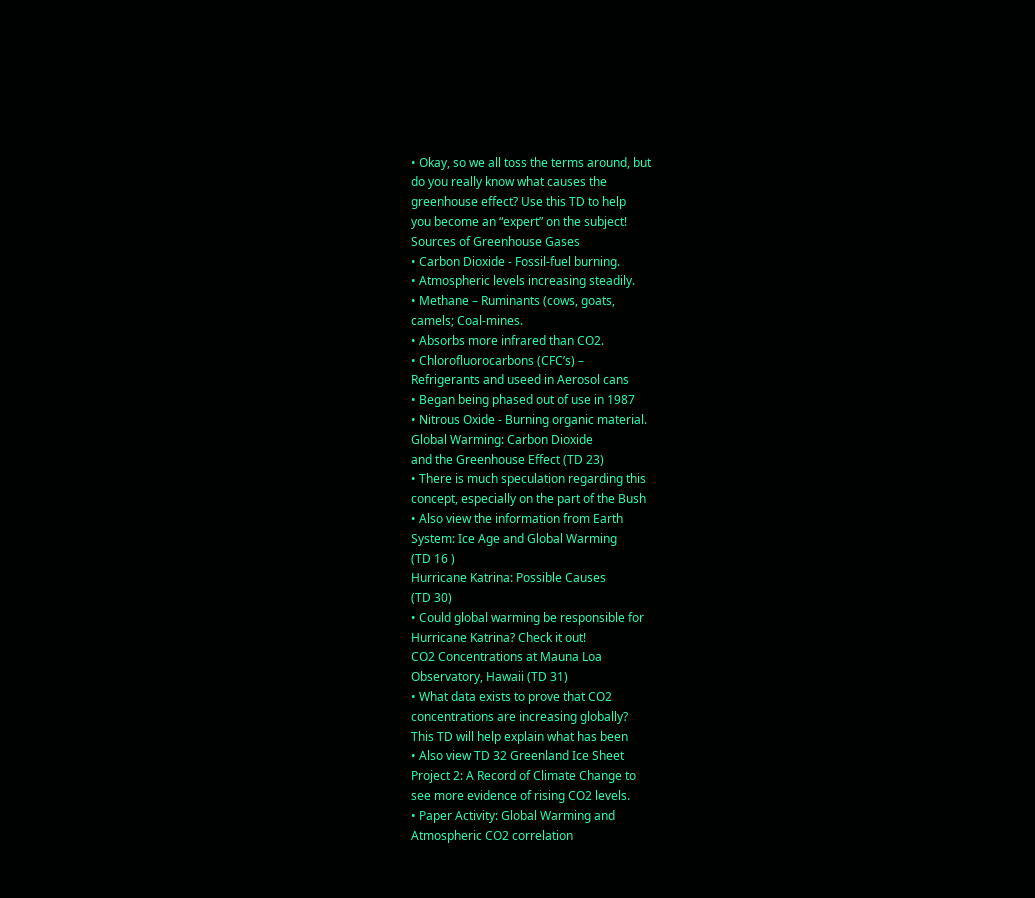• Okay, so we all toss the terms around, but
do you really know what causes the
greenhouse effect? Use this TD to help
you become an “expert” on the subject!
Sources of Greenhouse Gases
• Carbon Dioxide - Fossil-fuel burning.
• Atmospheric levels increasing steadily.
• Methane – Ruminants (cows, goats,
camels; Coal-mines.
• Absorbs more infrared than CO2.
• Chlorofluorocarbons (CFC’s) –
Refrigerants and useed in Aerosol cans
• Began being phased out of use in 1987
• Nitrous Oxide - Burning organic material.
Global Warming: Carbon Dioxide
and the Greenhouse Effect (TD 23)
• There is much speculation regarding this
concept, especially on the part of the Bush
• Also view the information from Earth
System: Ice Age and Global Warming
(TD 16 )
Hurricane Katrina: Possible Causes
(TD 30)
• Could global warming be responsible for
Hurricane Katrina? Check it out!
CO2 Concentrations at Mauna Loa
Observatory, Hawaii (TD 31)
• What data exists to prove that CO2
concentrations are increasing globally?
This TD will help explain what has been
• Also view TD 32 Greenland Ice Sheet
Project 2: A Record of Climate Change to
see more evidence of rising CO2 levels.
• Paper Activity: Global Warming and
Atmospheric CO2 correlation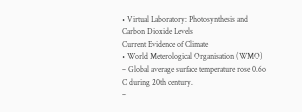• Virtual Laboratory: Photosynthesis and
Carbon Dioxide Levels
Current Evidence of Climate
• World Meterological Organisation (WMO)
– Global average surface temperature rose 0.6o
C during 20th century.
–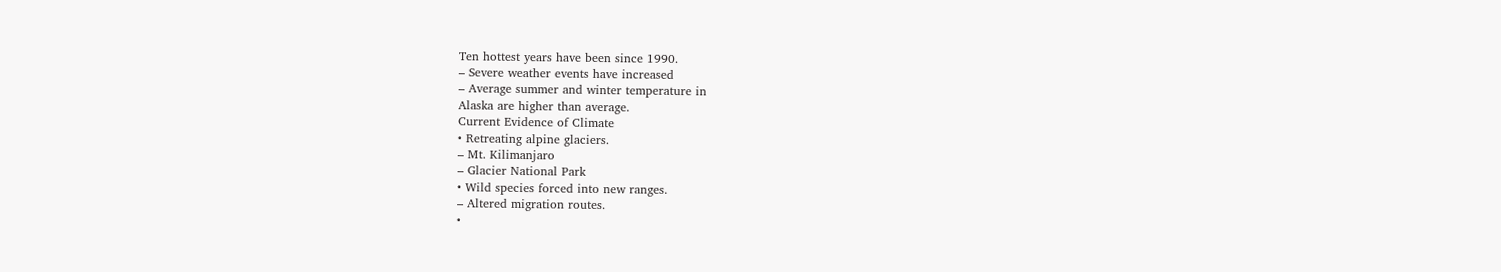Ten hottest years have been since 1990.
– Severe weather events have increased
– Average summer and winter temperature in
Alaska are higher than average.
Current Evidence of Climate
• Retreating alpine glaciers.
– Mt. Kilimanjaro
– Glacier National Park
• Wild species forced into new ranges.
– Altered migration routes.
•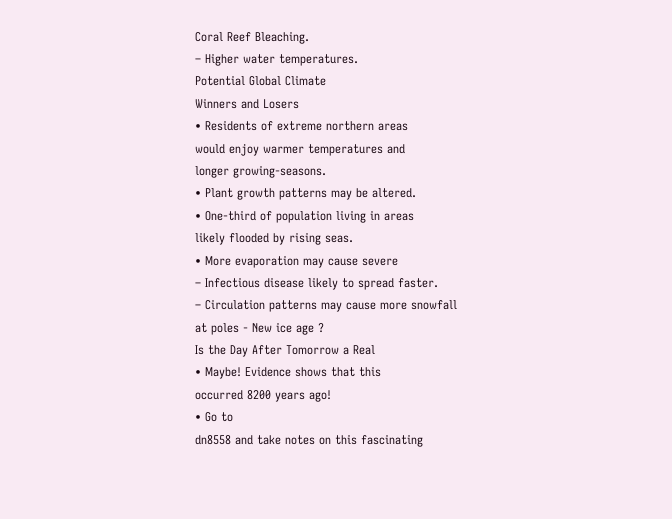Coral Reef Bleaching.
– Higher water temperatures.
Potential Global Climate
Winners and Losers
• Residents of extreme northern areas
would enjoy warmer temperatures and
longer growing-seasons.
• Plant growth patterns may be altered.
• One-third of population living in areas
likely flooded by rising seas.
• More evaporation may cause severe
– Infectious disease likely to spread faster.
– Circulation patterns may cause more snowfall
at poles - New ice age ?
Is the Day After Tomorrow a Real
• Maybe! Evidence shows that this
occurred 8200 years ago!
• Go to
dn8558 and take notes on this fascinating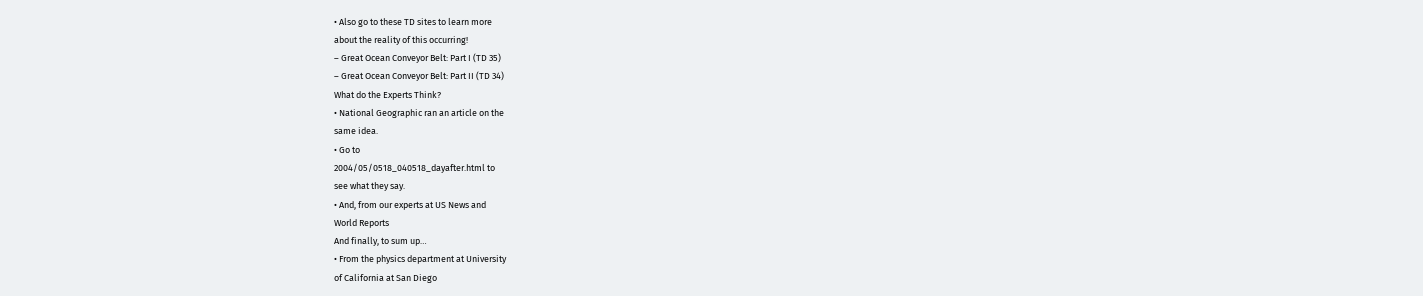• Also go to these TD sites to learn more
about the reality of this occurring!
– Great Ocean Conveyor Belt: Part I (TD 35)
– Great Ocean Conveyor Belt: Part II (TD 34)
What do the Experts Think?
• National Geographic ran an article on the
same idea.
• Go to
2004/05/0518_040518_dayafter.html to
see what they say.
• And, from our experts at US News and
World Reports
And finally, to sum up…
• From the physics department at University
of California at San Diego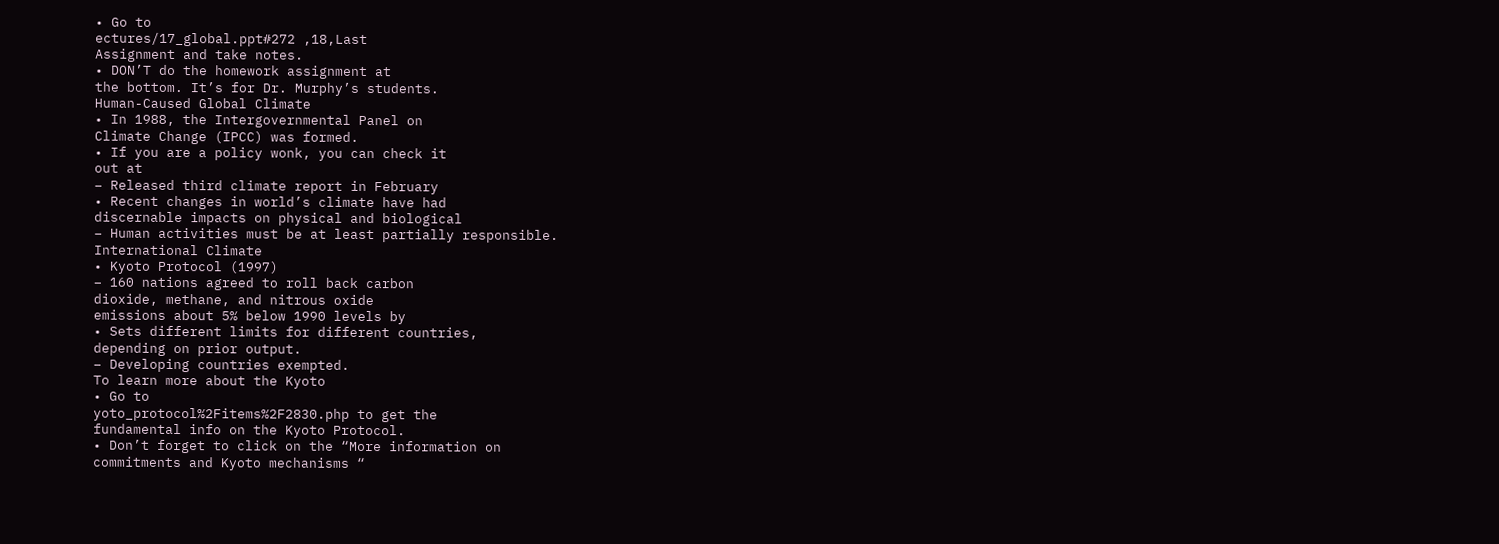• Go to
ectures/17_global.ppt#272 ,18,Last
Assignment and take notes.
• DON’T do the homework assignment at
the bottom. It’s for Dr. Murphy’s students.
Human-Caused Global Climate
• In 1988, the Intergovernmental Panel on
Climate Change (IPCC) was formed.
• If you are a policy wonk, you can check it
out at
– Released third climate report in February
• Recent changes in world’s climate have had
discernable impacts on physical and biological
– Human activities must be at least partially responsible.
International Climate
• Kyoto Protocol (1997)
– 160 nations agreed to roll back carbon
dioxide, methane, and nitrous oxide
emissions about 5% below 1990 levels by
• Sets different limits for different countries,
depending on prior output.
– Developing countries exempted.
To learn more about the Kyoto
• Go to
yoto_protocol%2Fitems%2F2830.php to get the
fundamental info on the Kyoto Protocol.
• Don’t forget to click on the “More information on
commitments and Kyoto mechanisms “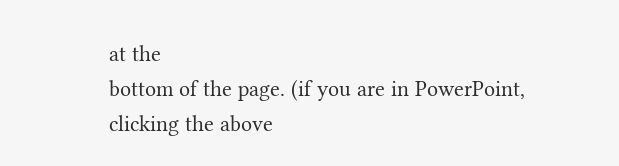at the
bottom of the page. (if you are in PowerPoint,
clicking the above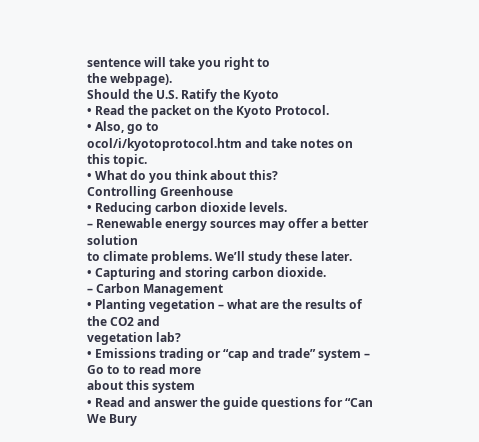sentence will take you right to
the webpage).
Should the U.S. Ratify the Kyoto
• Read the packet on the Kyoto Protocol.
• Also, go to
ocol/i/kyotoprotocol.htm and take notes on
this topic.
• What do you think about this?
Controlling Greenhouse
• Reducing carbon dioxide levels.
– Renewable energy sources may offer a better solution
to climate problems. We’ll study these later.
• Capturing and storing carbon dioxide.
– Carbon Management
• Planting vegetation – what are the results of the CO2 and
vegetation lab?
• Emissions trading or “cap and trade” system – Go to to read more
about this system
• Read and answer the guide questions for “Can We Bury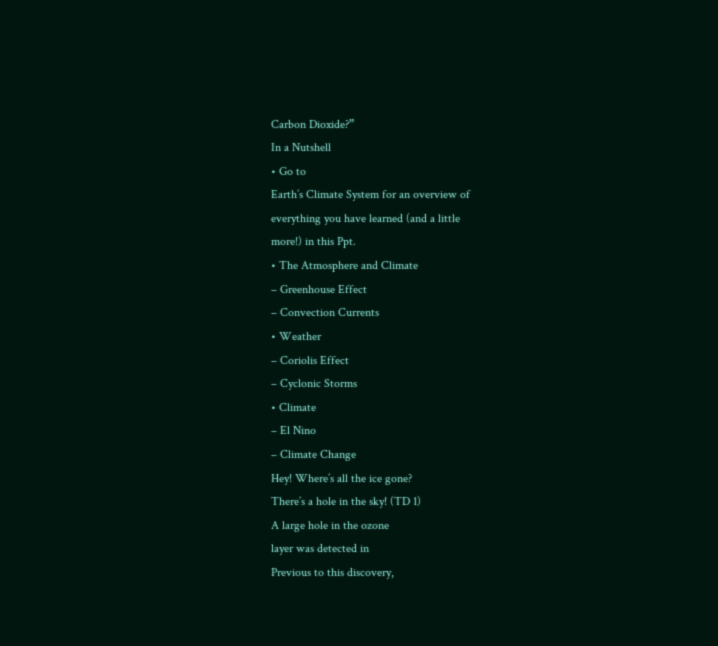Carbon Dioxide?”
In a Nutshell
• Go to
Earth’s Climate System for an overview of
everything you have learned (and a little
more!) in this Ppt.
• The Atmosphere and Climate
– Greenhouse Effect
– Convection Currents
• Weather
– Coriolis Effect
– Cyclonic Storms
• Climate
– El Nino
– Climate Change
Hey! Where’s all the ice gone?
There’s a hole in the sky! (TD 1)
A large hole in the ozone
layer was detected in
Previous to this discovery,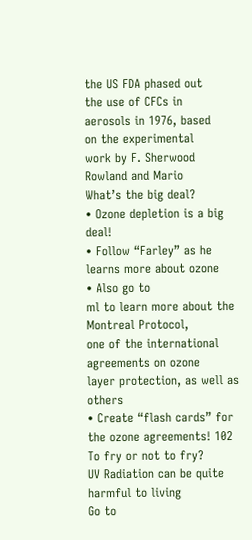the US FDA phased out
the use of CFCs in
aerosols in 1976, based
on the experimental
work by F. Sherwood
Rowland and Mario
What’s the big deal?
• Ozone depletion is a big deal!
• Follow “Farley” as he learns more about ozone
• Also go to
ml to learn more about the Montreal Protocol,
one of the international agreements on ozone
layer protection, as well as others
• Create “flash cards” for the ozone agreements! 102
To fry or not to fry?
UV Radiation can be quite harmful to living
Go to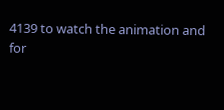4139 to watch the animation and
for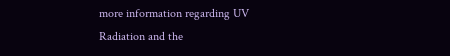more information regarding UV
Radiation and the